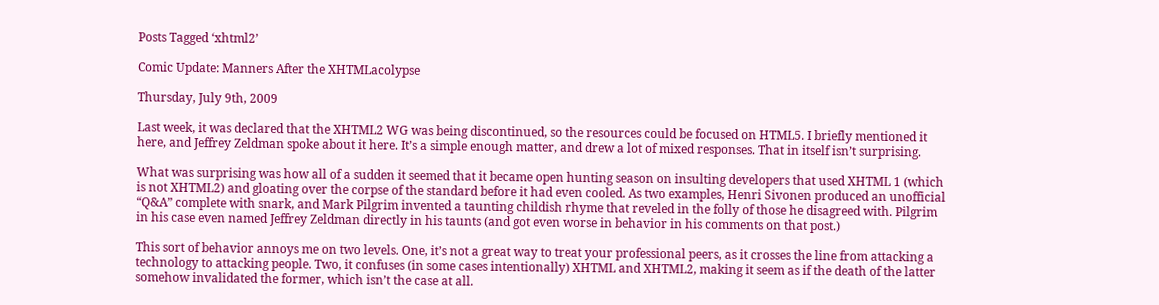Posts Tagged ‘xhtml2’

Comic Update: Manners After the XHTMLacolypse

Thursday, July 9th, 2009

Last week, it was declared that the XHTML2 WG was being discontinued, so the resources could be focused on HTML5. I briefly mentioned it here, and Jeffrey Zeldman spoke about it here. It’s a simple enough matter, and drew a lot of mixed responses. That in itself isn’t surprising.

What was surprising was how all of a sudden it seemed that it became open hunting season on insulting developers that used XHTML 1 (which is not XHTML2) and gloating over the corpse of the standard before it had even cooled. As two examples, Henri Sivonen produced an unofficial “Q&A” complete with snark, and Mark Pilgrim invented a taunting childish rhyme that reveled in the folly of those he disagreed with. Pilgrim in his case even named Jeffrey Zeldman directly in his taunts (and got even worse in behavior in his comments on that post.)

This sort of behavior annoys me on two levels. One, it’s not a great way to treat your professional peers, as it crosses the line from attacking a technology to attacking people. Two, it confuses (in some cases intentionally) XHTML and XHTML2, making it seem as if the death of the latter somehow invalidated the former, which isn’t the case at all.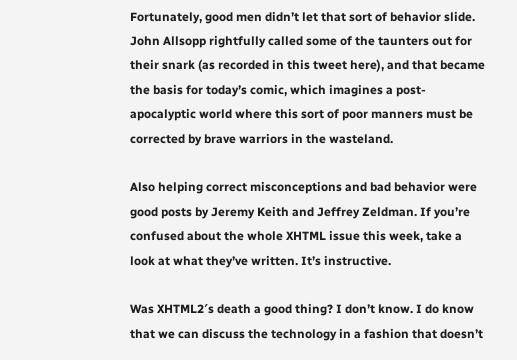Fortunately, good men didn’t let that sort of behavior slide. John Allsopp rightfully called some of the taunters out for their snark (as recorded in this tweet here), and that became the basis for today’s comic, which imagines a post-apocalyptic world where this sort of poor manners must be corrected by brave warriors in the wasteland.

Also helping correct misconceptions and bad behavior were good posts by Jeremy Keith and Jeffrey Zeldman. If you’re confused about the whole XHTML issue this week, take a look at what they’ve written. It’s instructive.

Was XHTML2′s death a good thing? I don’t know. I do know that we can discuss the technology in a fashion that doesn’t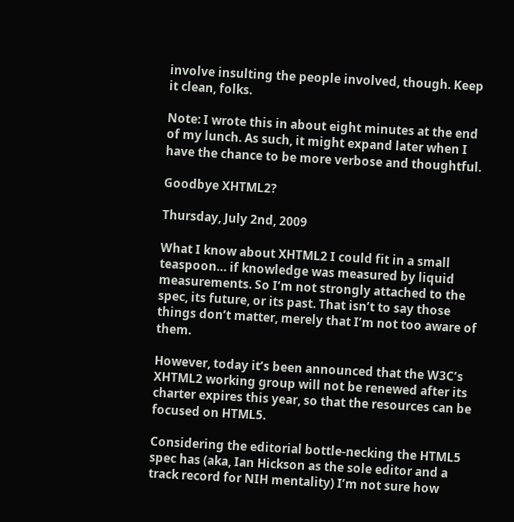involve insulting the people involved, though. Keep it clean, folks.

Note: I wrote this in about eight minutes at the end of my lunch. As such, it might expand later when I have the chance to be more verbose and thoughtful.

Goodbye XHTML2?

Thursday, July 2nd, 2009

What I know about XHTML2 I could fit in a small teaspoon… if knowledge was measured by liquid measurements. So I’m not strongly attached to the spec, its future, or its past. That isn’t to say those things don’t matter, merely that I’m not too aware of them.

However, today it’s been announced that the W3C’s XHTML2 working group will not be renewed after its charter expires this year, so that the resources can be focused on HTML5.

Considering the editorial bottle-necking the HTML5 spec has (aka, Ian Hickson as the sole editor and a track record for NIH mentality) I’m not sure how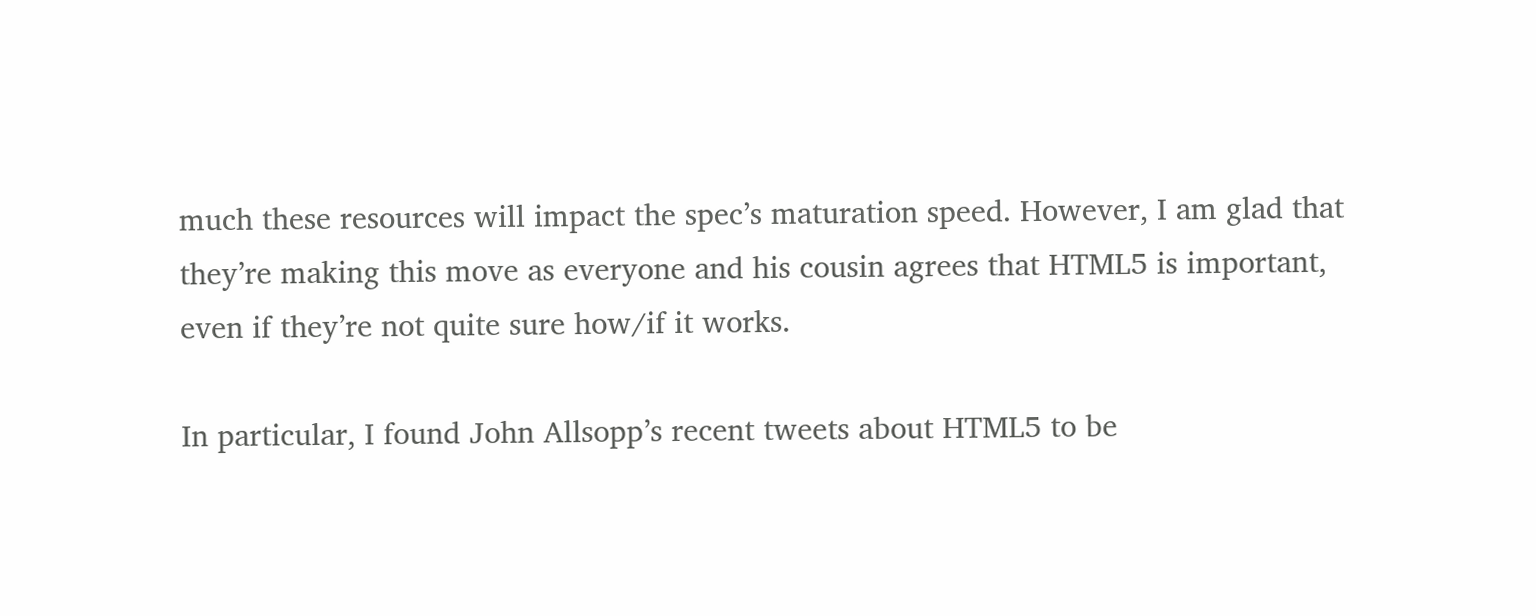much these resources will impact the spec’s maturation speed. However, I am glad that they’re making this move as everyone and his cousin agrees that HTML5 is important, even if they’re not quite sure how/if it works.

In particular, I found John Allsopp’s recent tweets about HTML5 to be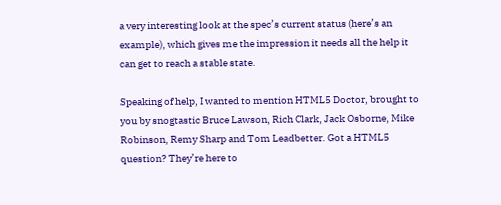a very interesting look at the spec’s current status (here’s an example), which gives me the impression it needs all the help it can get to reach a stable state.

Speaking of help, I wanted to mention HTML5 Doctor, brought to you by snogtastic Bruce Lawson, Rich Clark, Jack Osborne, Mike Robinson, Remy Sharp and Tom Leadbetter. Got a HTML5 question? They’re here to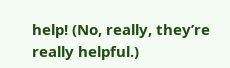help! (No, really, they’re really helpful.)